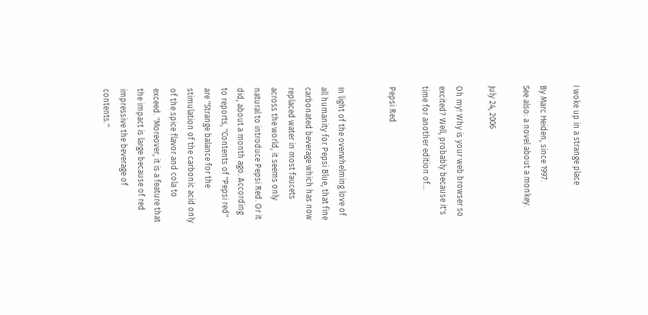I woke up in a strange place

By Marc Heiden, since 1997.
See also: a novel about a monkey.

July 24, 2006

Oh my! Why is your web browser so excited? Well, probably because it's time for another edition of...

Pepsi Red


In light of the overwhelming love of all humanity for Pepsi Blue, that fine carbonated beverage which has now replaced water in most faucets across the world, it seems only natural to introduce Pepsi Red. Or it did, about a month ago. According to reports, "Contents of "Pepsi red" are "Strange balance for the stimulation of the carbonic acid only of the spice flavor and cola to exceed. "Moreover, it is a feature that the impact is large because of red impressive the beverage of contents."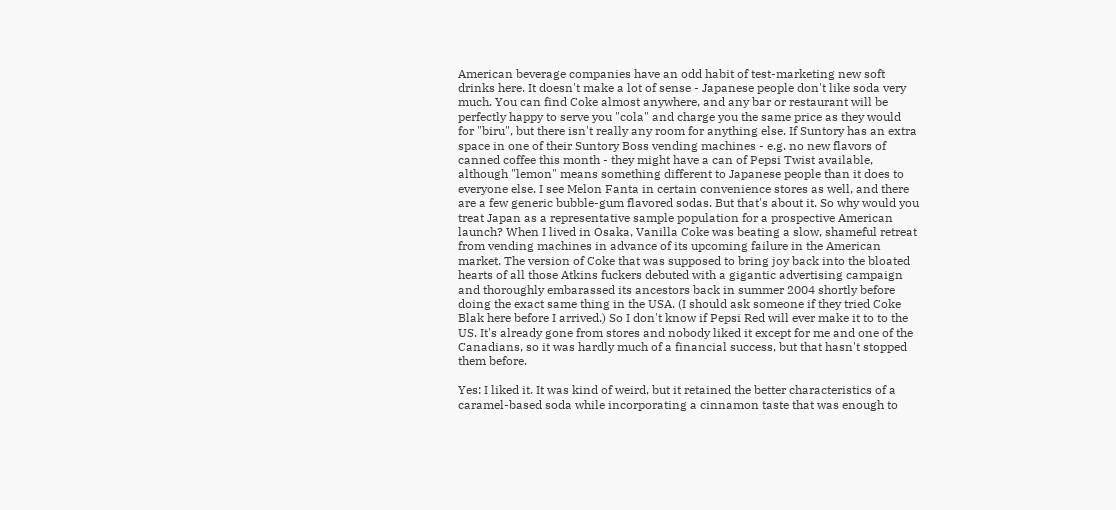American beverage companies have an odd habit of test-marketing new soft drinks here. It doesn't make a lot of sense - Japanese people don't like soda very much. You can find Coke almost anywhere, and any bar or restaurant will be perfectly happy to serve you "cola" and charge you the same price as they would for "biru", but there isn't really any room for anything else. If Suntory has an extra space in one of their Suntory Boss vending machines - e.g. no new flavors of canned coffee this month - they might have a can of Pepsi Twist available, although "lemon" means something different to Japanese people than it does to everyone else. I see Melon Fanta in certain convenience stores as well, and there are a few generic bubble-gum flavored sodas. But that's about it. So why would you treat Japan as a representative sample population for a prospective American launch? When I lived in Osaka, Vanilla Coke was beating a slow, shameful retreat from vending machines in advance of its upcoming failure in the American market. The version of Coke that was supposed to bring joy back into the bloated hearts of all those Atkins fuckers debuted with a gigantic advertising campaign and thoroughly embarassed its ancestors back in summer 2004 shortly before doing the exact same thing in the USA. (I should ask someone if they tried Coke Blak here before I arrived.) So I don't know if Pepsi Red will ever make it to to the US. It's already gone from stores and nobody liked it except for me and one of the Canadians, so it was hardly much of a financial success, but that hasn't stopped them before.

Yes: I liked it. It was kind of weird, but it retained the better characteristics of a caramel-based soda while incorporating a cinnamon taste that was enough to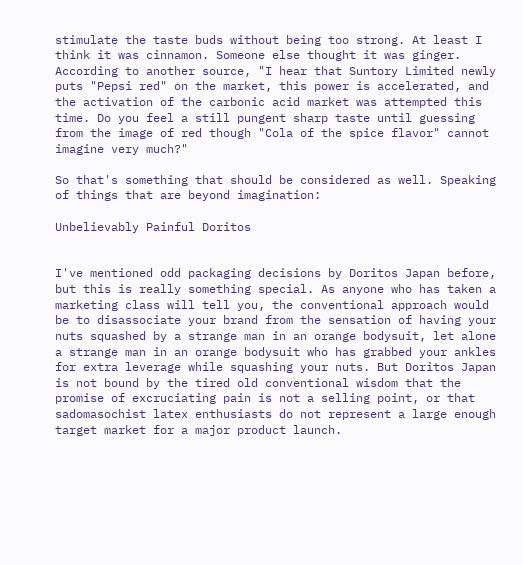stimulate the taste buds without being too strong. At least I think it was cinnamon. Someone else thought it was ginger. According to another source, "I hear that Suntory Limited newly puts "Pepsi red" on the market, this power is accelerated, and the activation of the carbonic acid market was attempted this time. Do you feel a still pungent sharp taste until guessing from the image of red though "Cola of the spice flavor" cannot imagine very much?"

So that's something that should be considered as well. Speaking of things that are beyond imagination:

Unbelievably Painful Doritos


I've mentioned odd packaging decisions by Doritos Japan before, but this is really something special. As anyone who has taken a marketing class will tell you, the conventional approach would be to disassociate your brand from the sensation of having your nuts squashed by a strange man in an orange bodysuit, let alone a strange man in an orange bodysuit who has grabbed your ankles for extra leverage while squashing your nuts. But Doritos Japan is not bound by the tired old conventional wisdom that the promise of excruciating pain is not a selling point, or that sadomasochist latex enthusiasts do not represent a large enough target market for a major product launch.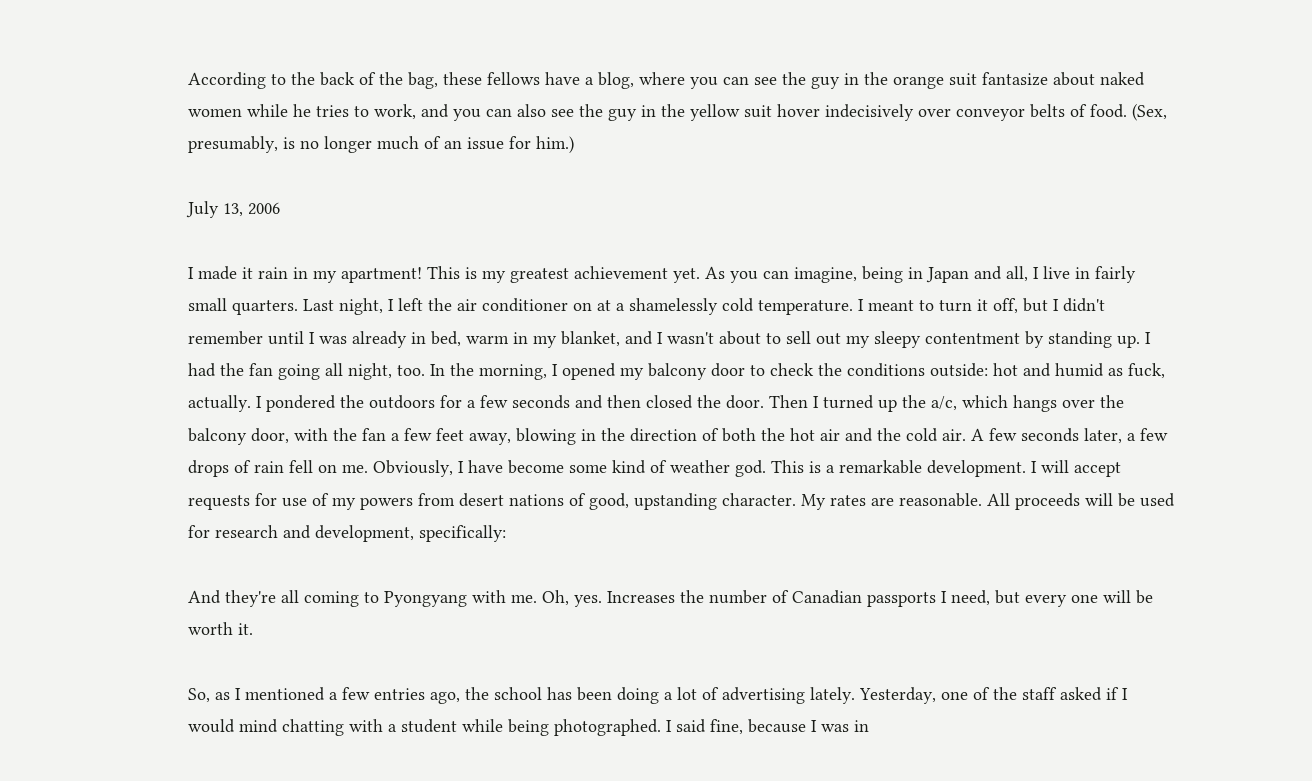According to the back of the bag, these fellows have a blog, where you can see the guy in the orange suit fantasize about naked women while he tries to work, and you can also see the guy in the yellow suit hover indecisively over conveyor belts of food. (Sex, presumably, is no longer much of an issue for him.)

July 13, 2006

I made it rain in my apartment! This is my greatest achievement yet. As you can imagine, being in Japan and all, I live in fairly small quarters. Last night, I left the air conditioner on at a shamelessly cold temperature. I meant to turn it off, but I didn't remember until I was already in bed, warm in my blanket, and I wasn't about to sell out my sleepy contentment by standing up. I had the fan going all night, too. In the morning, I opened my balcony door to check the conditions outside: hot and humid as fuck, actually. I pondered the outdoors for a few seconds and then closed the door. Then I turned up the a/c, which hangs over the balcony door, with the fan a few feet away, blowing in the direction of both the hot air and the cold air. A few seconds later, a few drops of rain fell on me. Obviously, I have become some kind of weather god. This is a remarkable development. I will accept requests for use of my powers from desert nations of good, upstanding character. My rates are reasonable. All proceeds will be used for research and development, specifically:

And they're all coming to Pyongyang with me. Oh, yes. Increases the number of Canadian passports I need, but every one will be worth it.

So, as I mentioned a few entries ago, the school has been doing a lot of advertising lately. Yesterday, one of the staff asked if I would mind chatting with a student while being photographed. I said fine, because I was in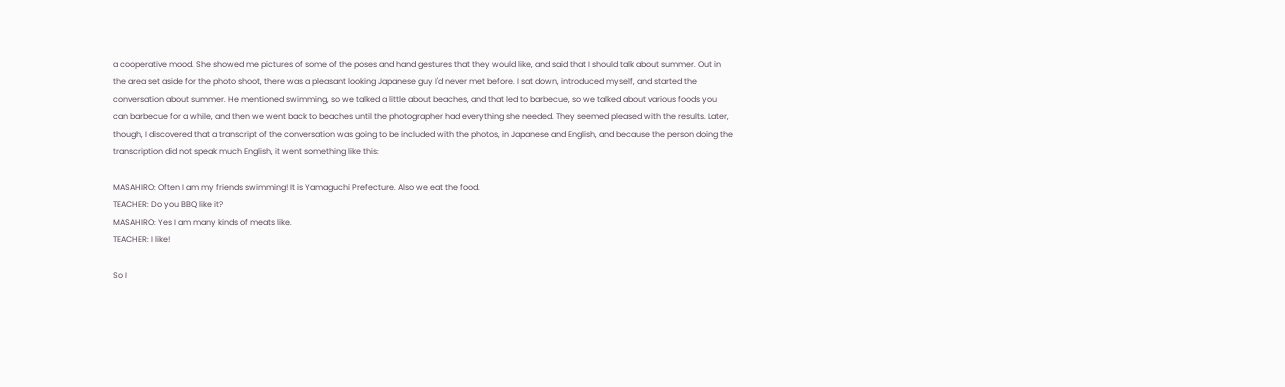a cooperative mood. She showed me pictures of some of the poses and hand gestures that they would like, and said that I should talk about summer. Out in the area set aside for the photo shoot, there was a pleasant looking Japanese guy I'd never met before. I sat down, introduced myself, and started the conversation about summer. He mentioned swimming, so we talked a little about beaches, and that led to barbecue, so we talked about various foods you can barbecue for a while, and then we went back to beaches until the photographer had everything she needed. They seemed pleased with the results. Later, though, I discovered that a transcript of the conversation was going to be included with the photos, in Japanese and English, and because the person doing the transcription did not speak much English, it went something like this:

MASAHIRO: Often I am my friends swimming! It is Yamaguchi Prefecture. Also we eat the food.
TEACHER: Do you BBQ like it?
MASAHIRO: Yes I am many kinds of meats like.
TEACHER: I like!

So I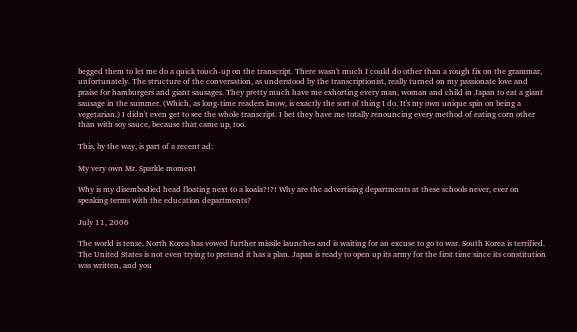begged them to let me do a quick touch-up on the transcript. There wasn't much I could do other than a rough fix on the grammar, unfortunately. The structure of the conversation, as understood by the transcriptionist, really turned on my passionate love and praise for hamburgers and giant sausages. They pretty much have me exhorting every man, woman and child in Japan to eat a giant sausage in the summer. (Which, as long-time readers know, is exactly the sort of thing I do. It's my own unique spin on being a vegetarian.) I didn't even get to see the whole transcript. I bet they have me totally renouncing every method of eating corn other than with soy sauce, because that came up, too.

This, by the way, is part of a recent ad:

My very own Mr. Sparkle moment

Why is my disembodied head floating next to a koala?!?! Why are the advertising departments at these schools never, ever on speaking terms with the education departments?

July 11, 2006

The world is tense. North Korea has vowed further missile launches and is waiting for an excuse to go to war. South Korea is terrified. The United States is not even trying to pretend it has a plan. Japan is ready to open up its army for the first time since its constitution was written, and you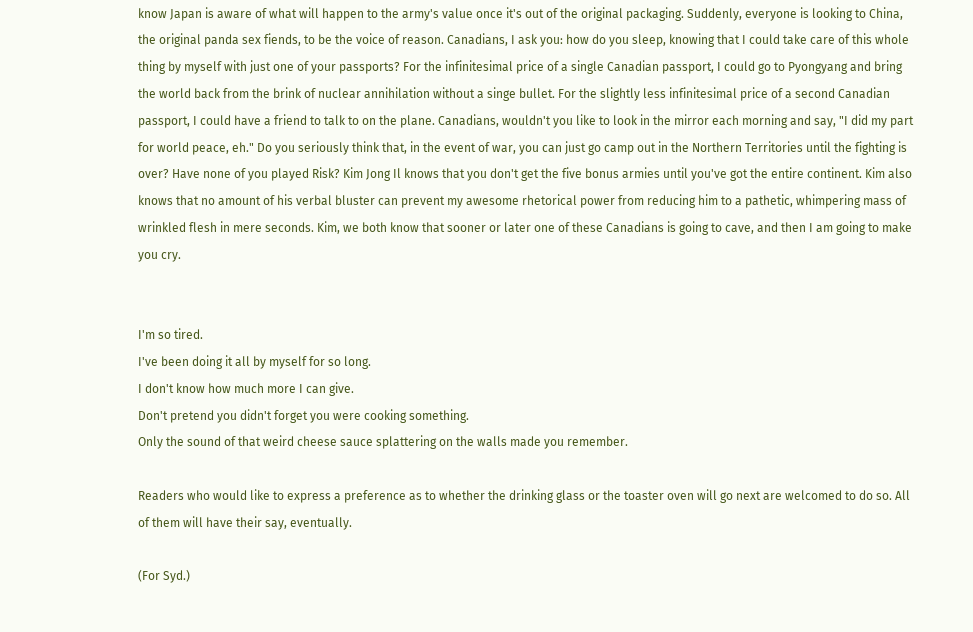know Japan is aware of what will happen to the army's value once it's out of the original packaging. Suddenly, everyone is looking to China, the original panda sex fiends, to be the voice of reason. Canadians, I ask you: how do you sleep, knowing that I could take care of this whole thing by myself with just one of your passports? For the infinitesimal price of a single Canadian passport, I could go to Pyongyang and bring the world back from the brink of nuclear annihilation without a singe bullet. For the slightly less infinitesimal price of a second Canadian passport, I could have a friend to talk to on the plane. Canadians, wouldn't you like to look in the mirror each morning and say, "I did my part for world peace, eh." Do you seriously think that, in the event of war, you can just go camp out in the Northern Territories until the fighting is over? Have none of you played Risk? Kim Jong Il knows that you don't get the five bonus armies until you've got the entire continent. Kim also knows that no amount of his verbal bluster can prevent my awesome rhetorical power from reducing him to a pathetic, whimpering mass of wrinkled flesh in mere seconds. Kim, we both know that sooner or later one of these Canadians is going to cave, and then I am going to make you cry.


I'm so tired.
I've been doing it all by myself for so long.
I don't know how much more I can give.
Don't pretend you didn't forget you were cooking something.
Only the sound of that weird cheese sauce splattering on the walls made you remember.

Readers who would like to express a preference as to whether the drinking glass or the toaster oven will go next are welcomed to do so. All of them will have their say, eventually.

(For Syd.)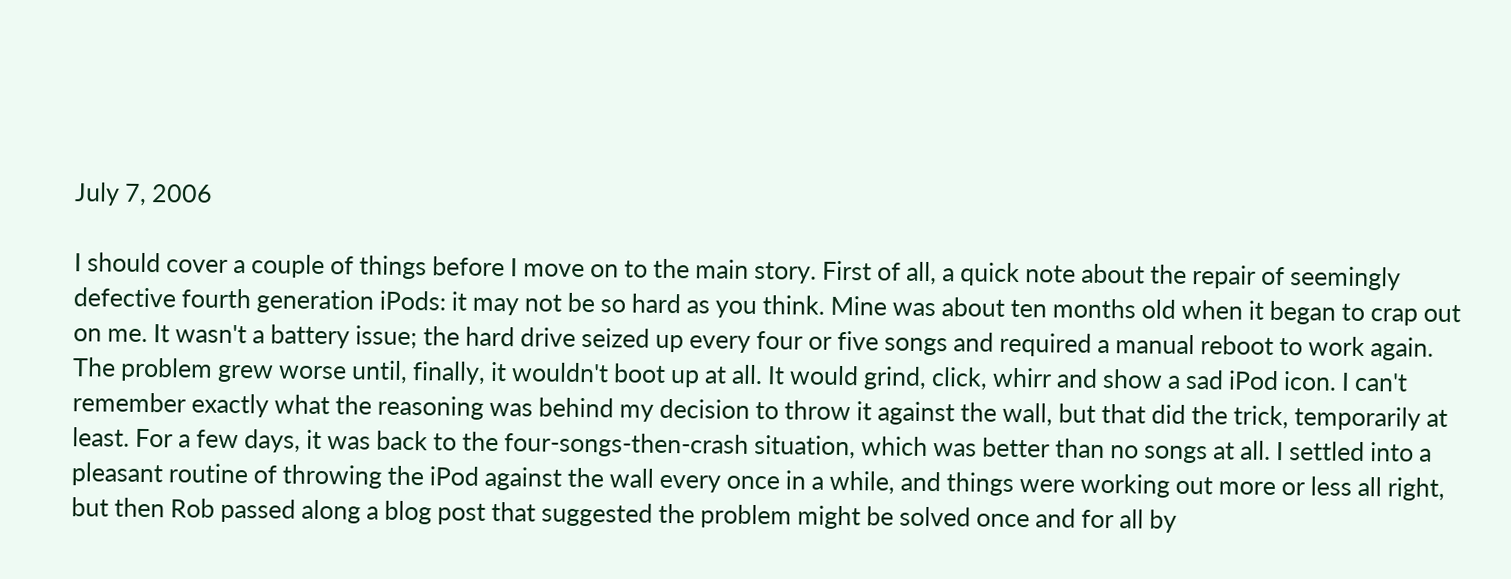July 7, 2006

I should cover a couple of things before I move on to the main story. First of all, a quick note about the repair of seemingly defective fourth generation iPods: it may not be so hard as you think. Mine was about ten months old when it began to crap out on me. It wasn't a battery issue; the hard drive seized up every four or five songs and required a manual reboot to work again. The problem grew worse until, finally, it wouldn't boot up at all. It would grind, click, whirr and show a sad iPod icon. I can't remember exactly what the reasoning was behind my decision to throw it against the wall, but that did the trick, temporarily at least. For a few days, it was back to the four-songs-then-crash situation, which was better than no songs at all. I settled into a pleasant routine of throwing the iPod against the wall every once in a while, and things were working out more or less all right, but then Rob passed along a blog post that suggested the problem might be solved once and for all by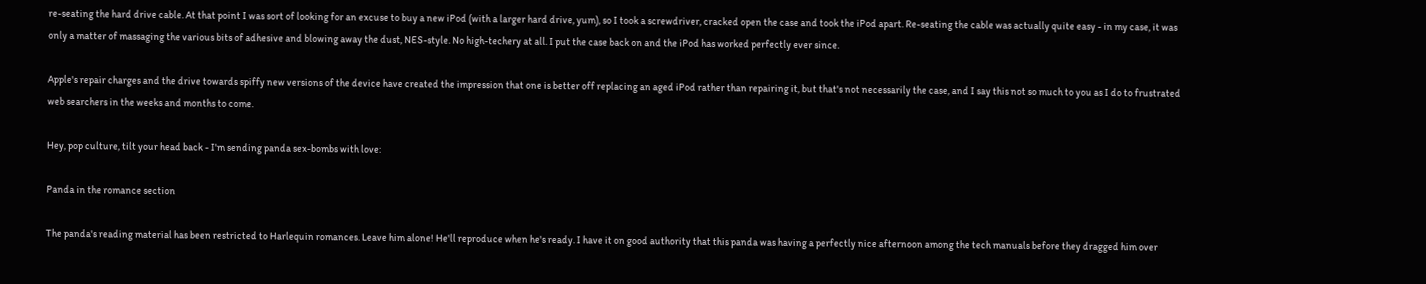re-seating the hard drive cable. At that point I was sort of looking for an excuse to buy a new iPod (with a larger hard drive, yum), so I took a screwdriver, cracked open the case and took the iPod apart. Re-seating the cable was actually quite easy - in my case, it was only a matter of massaging the various bits of adhesive and blowing away the dust, NES-style. No high-techery at all. I put the case back on and the iPod has worked perfectly ever since.

Apple's repair charges and the drive towards spiffy new versions of the device have created the impression that one is better off replacing an aged iPod rather than repairing it, but that's not necessarily the case, and I say this not so much to you as I do to frustrated web searchers in the weeks and months to come.

Hey, pop culture, tilt your head back - I'm sending panda sex-bombs with love:

Panda in the romance section

The panda's reading material has been restricted to Harlequin romances. Leave him alone! He'll reproduce when he's ready. I have it on good authority that this panda was having a perfectly nice afternoon among the tech manuals before they dragged him over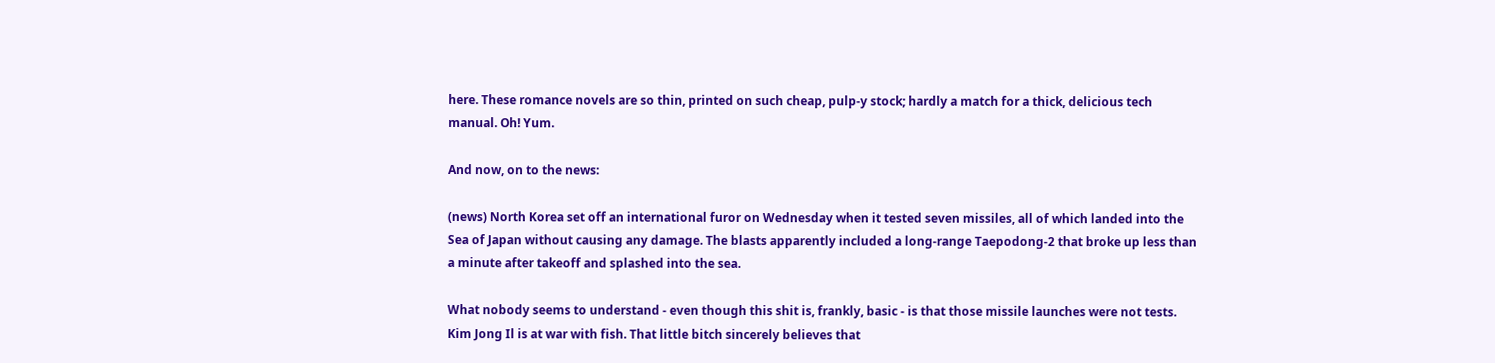here. These romance novels are so thin, printed on such cheap, pulp-y stock; hardly a match for a thick, delicious tech manual. Oh! Yum.

And now, on to the news:

(news) North Korea set off an international furor on Wednesday when it tested seven missiles, all of which landed into the Sea of Japan without causing any damage. The blasts apparently included a long-range Taepodong-2 that broke up less than a minute after takeoff and splashed into the sea.

What nobody seems to understand - even though this shit is, frankly, basic - is that those missile launches were not tests. Kim Jong Il is at war with fish. That little bitch sincerely believes that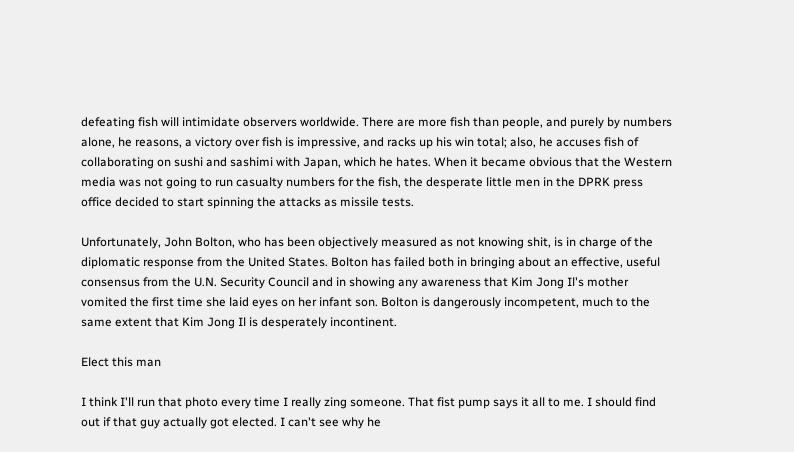defeating fish will intimidate observers worldwide. There are more fish than people, and purely by numbers alone, he reasons, a victory over fish is impressive, and racks up his win total; also, he accuses fish of collaborating on sushi and sashimi with Japan, which he hates. When it became obvious that the Western media was not going to run casualty numbers for the fish, the desperate little men in the DPRK press office decided to start spinning the attacks as missile tests.

Unfortunately, John Bolton, who has been objectively measured as not knowing shit, is in charge of the diplomatic response from the United States. Bolton has failed both in bringing about an effective, useful consensus from the U.N. Security Council and in showing any awareness that Kim Jong Il's mother vomited the first time she laid eyes on her infant son. Bolton is dangerously incompetent, much to the same extent that Kim Jong Il is desperately incontinent.

Elect this man

I think I'll run that photo every time I really zing someone. That fist pump says it all to me. I should find out if that guy actually got elected. I can't see why he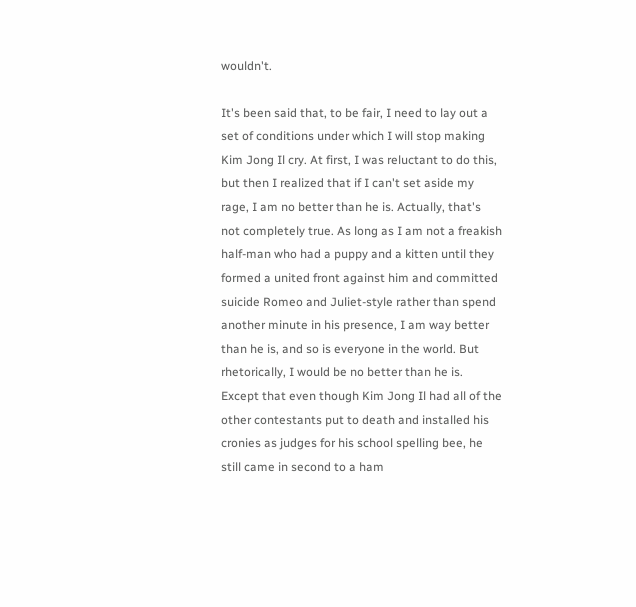wouldn't.

It's been said that, to be fair, I need to lay out a set of conditions under which I will stop making Kim Jong Il cry. At first, I was reluctant to do this, but then I realized that if I can't set aside my rage, I am no better than he is. Actually, that's not completely true. As long as I am not a freakish half-man who had a puppy and a kitten until they formed a united front against him and committed suicide Romeo and Juliet-style rather than spend another minute in his presence, I am way better than he is, and so is everyone in the world. But rhetorically, I would be no better than he is. Except that even though Kim Jong Il had all of the other contestants put to death and installed his cronies as judges for his school spelling bee, he still came in second to a ham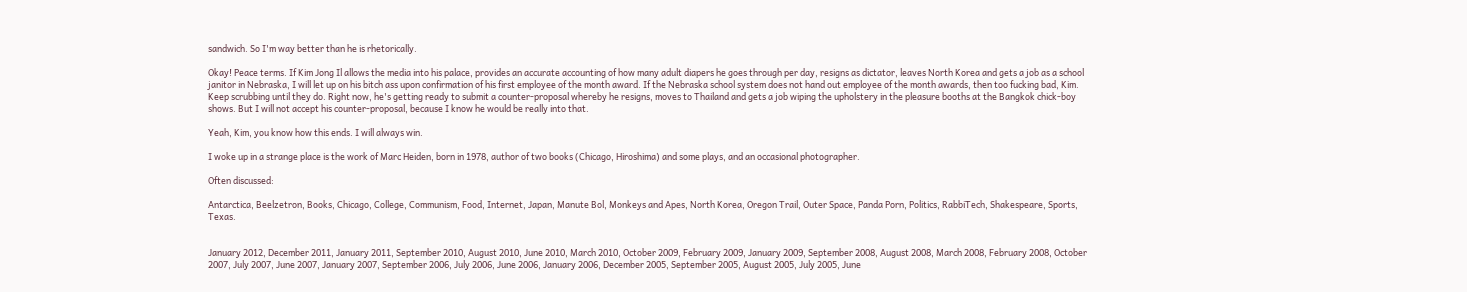sandwich. So I'm way better than he is rhetorically.

Okay! Peace terms. If Kim Jong Il allows the media into his palace, provides an accurate accounting of how many adult diapers he goes through per day, resigns as dictator, leaves North Korea and gets a job as a school janitor in Nebraska, I will let up on his bitch ass upon confirmation of his first employee of the month award. If the Nebraska school system does not hand out employee of the month awards, then too fucking bad, Kim. Keep scrubbing until they do. Right now, he's getting ready to submit a counter-proposal whereby he resigns, moves to Thailand and gets a job wiping the upholstery in the pleasure booths at the Bangkok chick-boy shows. But I will not accept his counter-proposal, because I know he would be really into that.

Yeah, Kim, you know how this ends. I will always win.

I woke up in a strange place is the work of Marc Heiden, born in 1978, author of two books (Chicago, Hiroshima) and some plays, and an occasional photographer.

Often discussed:

Antarctica, Beelzetron, Books, Chicago, College, Communism, Food, Internet, Japan, Manute Bol, Monkeys and Apes, North Korea, Oregon Trail, Outer Space, Panda Porn, Politics, RabbiTech, Shakespeare, Sports, Texas.


January 2012, December 2011, January 2011, September 2010, August 2010, June 2010, March 2010, October 2009, February 2009, January 2009, September 2008, August 2008, March 2008, February 2008, October 2007, July 2007, June 2007, January 2007, September 2006, July 2006, June 2006, January 2006, December 2005, September 2005, August 2005, July 2005, June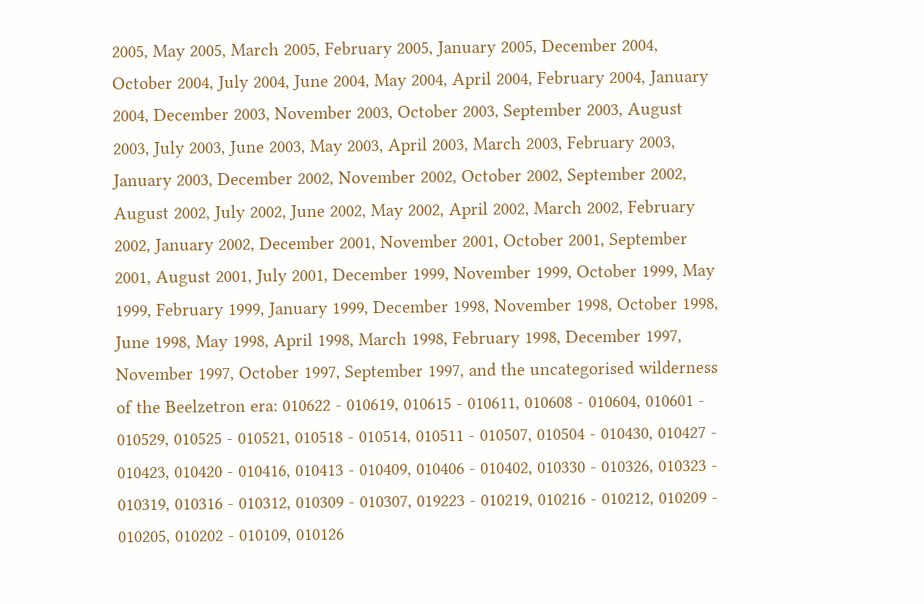2005, May 2005, March 2005, February 2005, January 2005, December 2004, October 2004, July 2004, June 2004, May 2004, April 2004, February 2004, January 2004, December 2003, November 2003, October 2003, September 2003, August 2003, July 2003, June 2003, May 2003, April 2003, March 2003, February 2003, January 2003, December 2002, November 2002, October 2002, September 2002, August 2002, July 2002, June 2002, May 2002, April 2002, March 2002, February 2002, January 2002, December 2001, November 2001, October 2001, September 2001, August 2001, July 2001, December 1999, November 1999, October 1999, May 1999, February 1999, January 1999, December 1998, November 1998, October 1998, June 1998, May 1998, April 1998, March 1998, February 1998, December 1997, November 1997, October 1997, September 1997, and the uncategorised wilderness of the Beelzetron era: 010622 - 010619, 010615 - 010611, 010608 - 010604, 010601 - 010529, 010525 - 010521, 010518 - 010514, 010511 - 010507, 010504 - 010430, 010427 - 010423, 010420 - 010416, 010413 - 010409, 010406 - 010402, 010330 - 010326, 010323 - 010319, 010316 - 010312, 010309 - 010307, 019223 - 010219, 010216 - 010212, 010209 - 010205, 010202 - 010109, 010126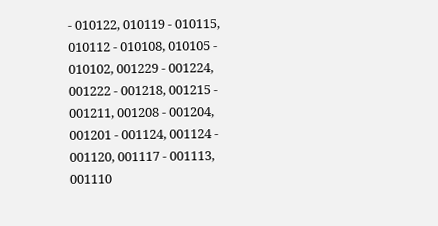- 010122, 010119 - 010115, 010112 - 010108, 010105 - 010102, 001229 - 001224, 001222 - 001218, 001215 - 001211, 001208 - 001204, 001201 - 001124, 001124 - 001120, 001117 - 001113, 001110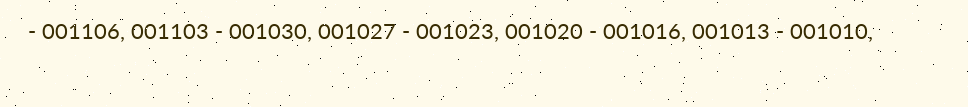- 001106, 001103 - 001030, 001027 - 001023, 001020 - 001016, 001013 - 001010,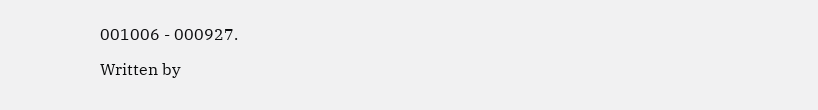001006 - 000927.

Written by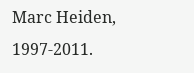Marc Heiden, 1997-2011.